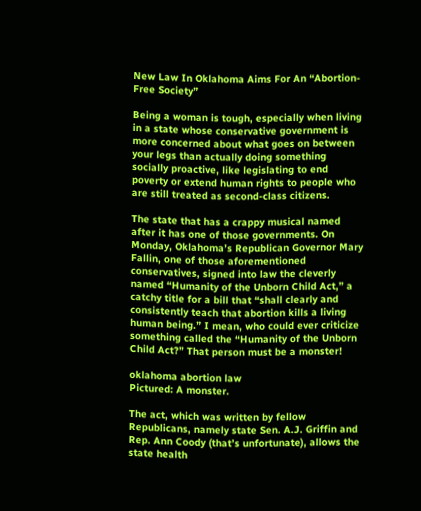New Law In Oklahoma Aims For An “Abortion-Free Society”

Being a woman is tough, especially when living in a state whose conservative government is more concerned about what goes on between your legs than actually doing something socially proactive, like legislating to end poverty or extend human rights to people who are still treated as second-class citizens.

The state that has a crappy musical named after it has one of those governments. On Monday, Oklahoma’s Republican Governor Mary Fallin, one of those aforementioned conservatives, signed into law the cleverly named “Humanity of the Unborn Child Act,” a catchy title for a bill that “shall clearly and consistently teach that abortion kills a living human being.” I mean, who could ever criticize something called the “Humanity of the Unborn Child Act?” That person must be a monster!

oklahoma abortion law
Pictured: A monster.

The act, which was written by fellow Republicans, namely state Sen. A.J. Griffin and Rep. Ann Coody (that’s unfortunate), allows the state health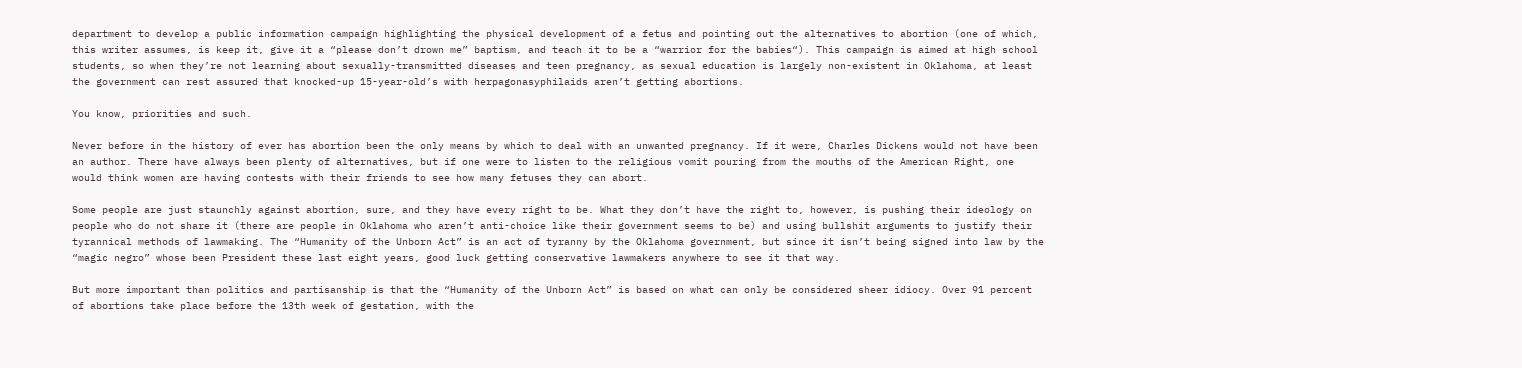department to develop a public information campaign highlighting the physical development of a fetus and pointing out the alternatives to abortion (one of which, this writer assumes, is keep it, give it a “please don’t drown me” baptism, and teach it to be a “warrior for the babies“). This campaign is aimed at high school students, so when they’re not learning about sexually-transmitted diseases and teen pregnancy, as sexual education is largely non-existent in Oklahoma, at least the government can rest assured that knocked-up 15-year-old’s with herpagonasyphilaids aren’t getting abortions.

You know, priorities and such.

Never before in the history of ever has abortion been the only means by which to deal with an unwanted pregnancy. If it were, Charles Dickens would not have been an author. There have always been plenty of alternatives, but if one were to listen to the religious vomit pouring from the mouths of the American Right, one would think women are having contests with their friends to see how many fetuses they can abort.

Some people are just staunchly against abortion, sure, and they have every right to be. What they don’t have the right to, however, is pushing their ideology on people who do not share it (there are people in Oklahoma who aren’t anti-choice like their government seems to be) and using bullshit arguments to justify their tyrannical methods of lawmaking. The “Humanity of the Unborn Act” is an act of tyranny by the Oklahoma government, but since it isn’t being signed into law by the “magic negro” whose been President these last eight years, good luck getting conservative lawmakers anywhere to see it that way.

But more important than politics and partisanship is that the “Humanity of the Unborn Act” is based on what can only be considered sheer idiocy. Over 91 percent of abortions take place before the 13th week of gestation, with the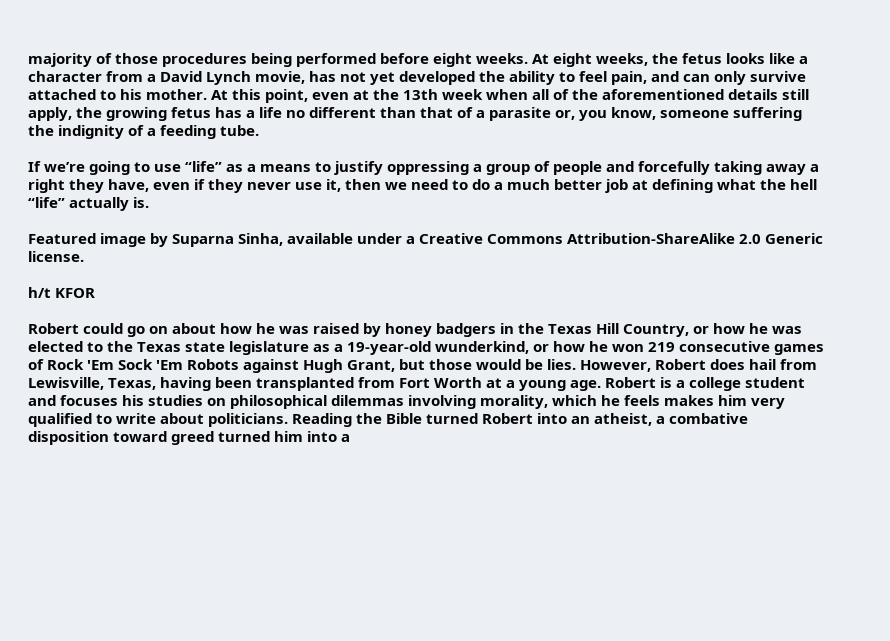majority of those procedures being performed before eight weeks. At eight weeks, the fetus looks like a character from a David Lynch movie, has not yet developed the ability to feel pain, and can only survive attached to his mother. At this point, even at the 13th week when all of the aforementioned details still apply, the growing fetus has a life no different than that of a parasite or, you know, someone suffering the indignity of a feeding tube.

If we’re going to use “life” as a means to justify oppressing a group of people and forcefully taking away a right they have, even if they never use it, then we need to do a much better job at defining what the hell “life” actually is.

Featured image by Suparna Sinha, available under a Creative Commons Attribution-ShareAlike 2.0 Generic license.

h/t KFOR

Robert could go on about how he was raised by honey badgers in the Texas Hill Country, or how he was elected to the Texas state legislature as a 19-year-old wunderkind, or how he won 219 consecutive games of Rock 'Em Sock 'Em Robots against Hugh Grant, but those would be lies. However, Robert does hail from Lewisville, Texas, having been transplanted from Fort Worth at a young age. Robert is a college student and focuses his studies on philosophical dilemmas involving morality, which he feels makes him very qualified to write about politicians. Reading the Bible turned Robert into an atheist, a combative disposition toward greed turned him into a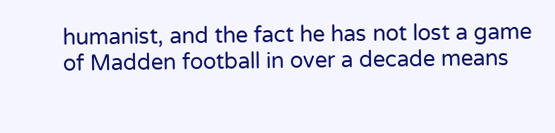humanist, and the fact he has not lost a game of Madden football in over a decade means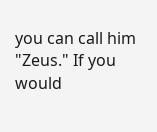you can call him "Zeus." If you would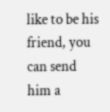like to be his friend, you can send him a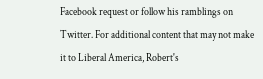Facebook request or follow his ramblings on Twitter. For additional content that may not make it to Liberal America, Robert's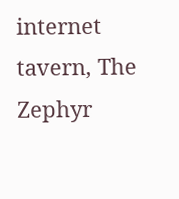internet tavern, The Zephyr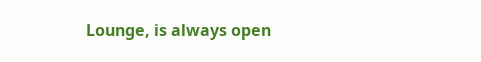Lounge, is always open